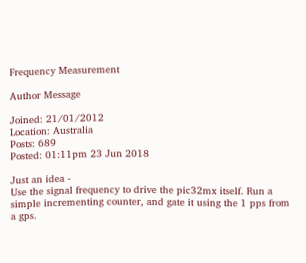Frequency Measurement

Author Message

Joined: 21/01/2012
Location: Australia
Posts: 689
Posted: 01:11pm 23 Jun 2018

Just an idea -
Use the signal frequency to drive the pic32mx itself. Run a simple incrementing counter, and gate it using the 1 pps from a gps.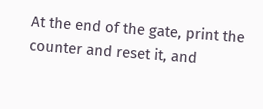At the end of the gate, print the counter and reset it, and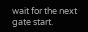wait for the next gate start.